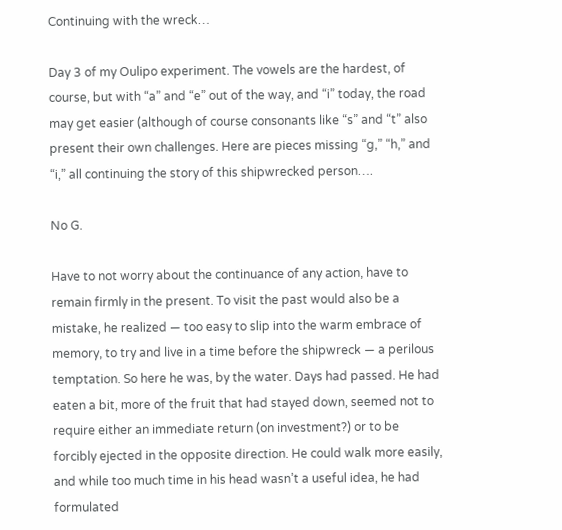Continuing with the wreck…

Day 3 of my Oulipo experiment. The vowels are the hardest, of course, but with “a” and “e” out of the way, and “i” today, the road may get easier (although of course consonants like “s” and “t” also present their own challenges. Here are pieces missing “g,” “h,” and “i,” all continuing the story of this shipwrecked person….

No G.

Have to not worry about the continuance of any action, have to remain firmly in the present. To visit the past would also be a mistake, he realized — too easy to slip into the warm embrace of memory, to try and live in a time before the shipwreck — a perilous temptation. So here he was, by the water. Days had passed. He had eaten a bit, more of the fruit that had stayed down, seemed not to require either an immediate return (on investment?) or to be forcibly ejected in the opposite direction. He could walk more easily, and while too much time in his head wasn’t a useful idea, he had formulated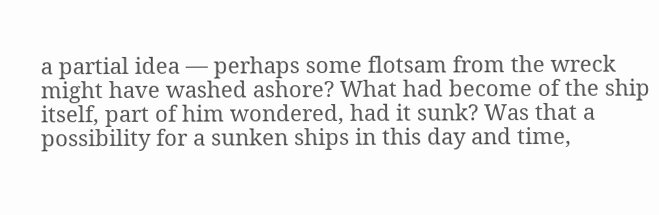a partial idea — perhaps some flotsam from the wreck might have washed ashore? What had become of the ship itself, part of him wondered, had it sunk? Was that a possibility for a sunken ships in this day and time,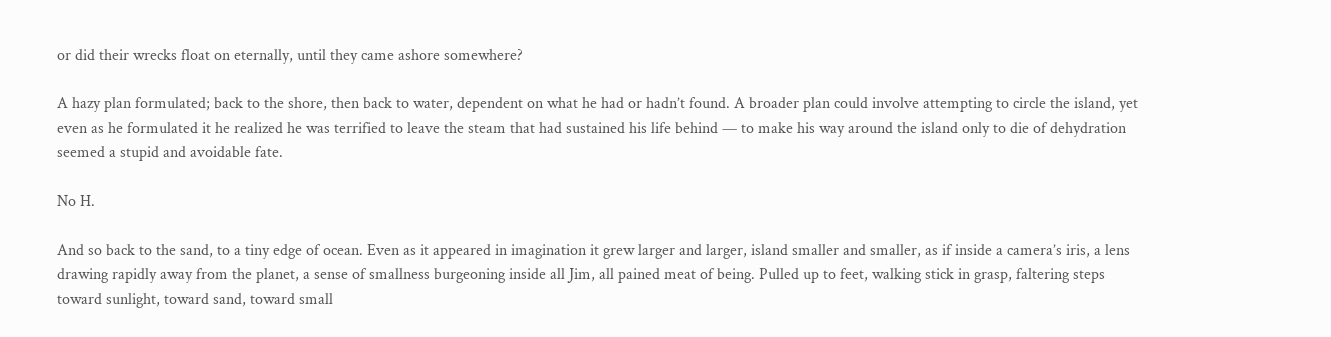or did their wrecks float on eternally, until they came ashore somewhere?

A hazy plan formulated; back to the shore, then back to water, dependent on what he had or hadn’t found. A broader plan could involve attempting to circle the island, yet even as he formulated it he realized he was terrified to leave the steam that had sustained his life behind — to make his way around the island only to die of dehydration seemed a stupid and avoidable fate.

No H.

And so back to the sand, to a tiny edge of ocean. Even as it appeared in imagination it grew larger and larger, island smaller and smaller, as if inside a camera’s iris, a lens drawing rapidly away from the planet, a sense of smallness burgeoning inside all Jim, all pained meat of being. Pulled up to feet, walking stick in grasp, faltering steps toward sunlight, toward sand, toward small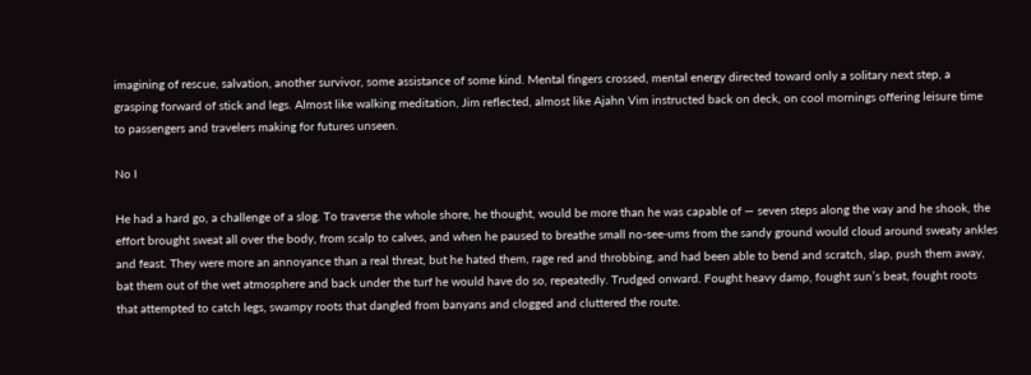imagining of rescue, salvation, another survivor, some assistance of some kind. Mental fingers crossed, mental energy directed toward only a solitary next step, a grasping forward of stick and legs. Almost like walking meditation, Jim reflected, almost like Ajahn Vim instructed back on deck, on cool mornings offering leisure time to passengers and travelers making for futures unseen.

No I

He had a hard go, a challenge of a slog. To traverse the whole shore, he thought, would be more than he was capable of — seven steps along the way and he shook, the effort brought sweat all over the body, from scalp to calves, and when he paused to breathe small no-see-ums from the sandy ground would cloud around sweaty ankles and feast. They were more an annoyance than a real threat, but he hated them, rage red and throbbing, and had been able to bend and scratch, slap, push them away, bat them out of the wet atmosphere and back under the turf he would have do so, repeatedly. Trudged onward. Fought heavy damp, fought sun’s beat, fought roots that attempted to catch legs, swampy roots that dangled from banyans and clogged and cluttered the route.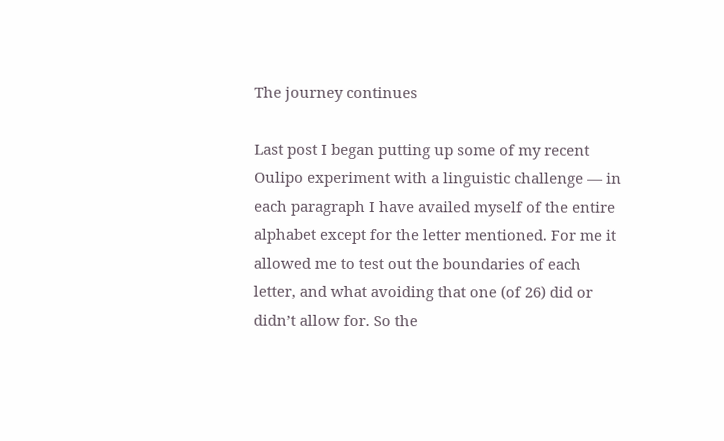The journey continues

Last post I began putting up some of my recent Oulipo experiment with a linguistic challenge — in each paragraph I have availed myself of the entire alphabet except for the letter mentioned. For me it allowed me to test out the boundaries of each letter, and what avoiding that one (of 26) did or didn’t allow for. So the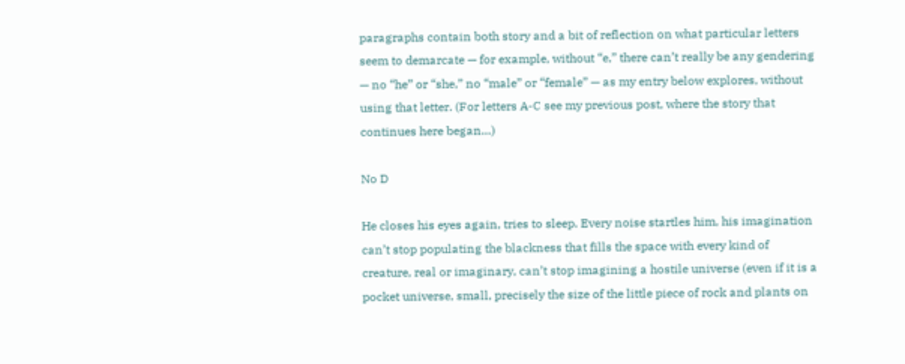paragraphs contain both story and a bit of reflection on what particular letters seem to demarcate — for example, without “e,” there can’t really be any gendering — no “he” or “she,” no “male” or “female” — as my entry below explores, without using that letter. (For letters A-C see my previous post, where the story that continues here began…)

No D

He closes his eyes again, tries to sleep. Every noise startles him, his imagination can’t stop populating the blackness that fills the space with every kind of creature, real or imaginary, can’t stop imagining a hostile universe (even if it is a pocket universe, small, precisely the size of the little piece of rock and plants on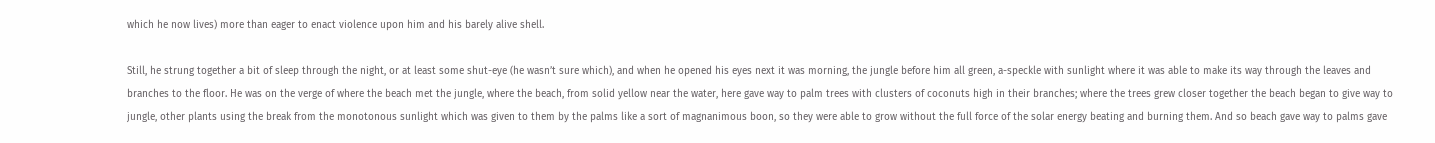which he now lives) more than eager to enact violence upon him and his barely alive shell.

Still, he strung together a bit of sleep through the night, or at least some shut-eye (he wasn’t sure which), and when he opened his eyes next it was morning, the jungle before him all green, a-speckle with sunlight where it was able to make its way through the leaves and branches to the floor. He was on the verge of where the beach met the jungle, where the beach, from solid yellow near the water, here gave way to palm trees with clusters of coconuts high in their branches; where the trees grew closer together the beach began to give way to jungle, other plants using the break from the monotonous sunlight which was given to them by the palms like a sort of magnanimous boon, so they were able to grow without the full force of the solar energy beating and burning them. And so beach gave way to palms gave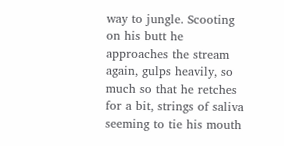way to jungle. Scooting on his butt he approaches the stream again, gulps heavily, so much so that he retches for a bit, strings of saliva seeming to tie his mouth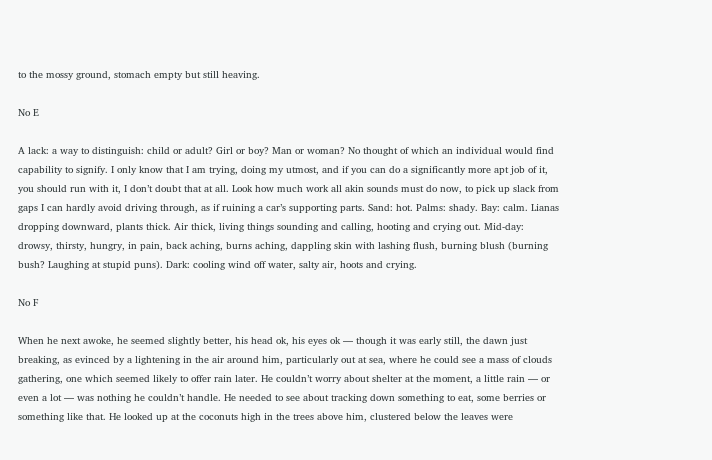to the mossy ground, stomach empty but still heaving.

No E

A lack: a way to distinguish: child or adult? Girl or boy? Man or woman? No thought of which an individual would find capability to signify. I only know that I am trying, doing my utmost, and if you can do a significantly more apt job of it, you should run with it, I don’t doubt that at all. Look how much work all akin sounds must do now, to pick up slack from gaps I can hardly avoid driving through, as if ruining a car’s supporting parts. Sand: hot. Palms: shady. Bay: calm. Lianas dropping downward, plants thick. Air thick, living things sounding and calling, hooting and crying out. Mid-day: drowsy, thirsty, hungry, in pain, back aching, burns aching, dappling skin with lashing flush, burning blush (burning bush? Laughing at stupid puns). Dark: cooling wind off water, salty air, hoots and crying.

No F

When he next awoke, he seemed slightly better, his head ok, his eyes ok — though it was early still, the dawn just breaking, as evinced by a lightening in the air around him, particularly out at sea, where he could see a mass of clouds gathering, one which seemed likely to offer rain later. He couldn’t worry about shelter at the moment, a little rain — or even a lot — was nothing he couldn’t handle. He needed to see about tracking down something to eat, some berries or something like that. He looked up at the coconuts high in the trees above him, clustered below the leaves were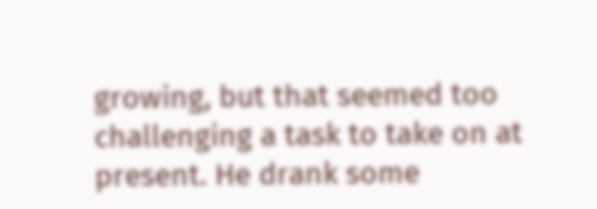growing, but that seemed too challenging a task to take on at present. He drank some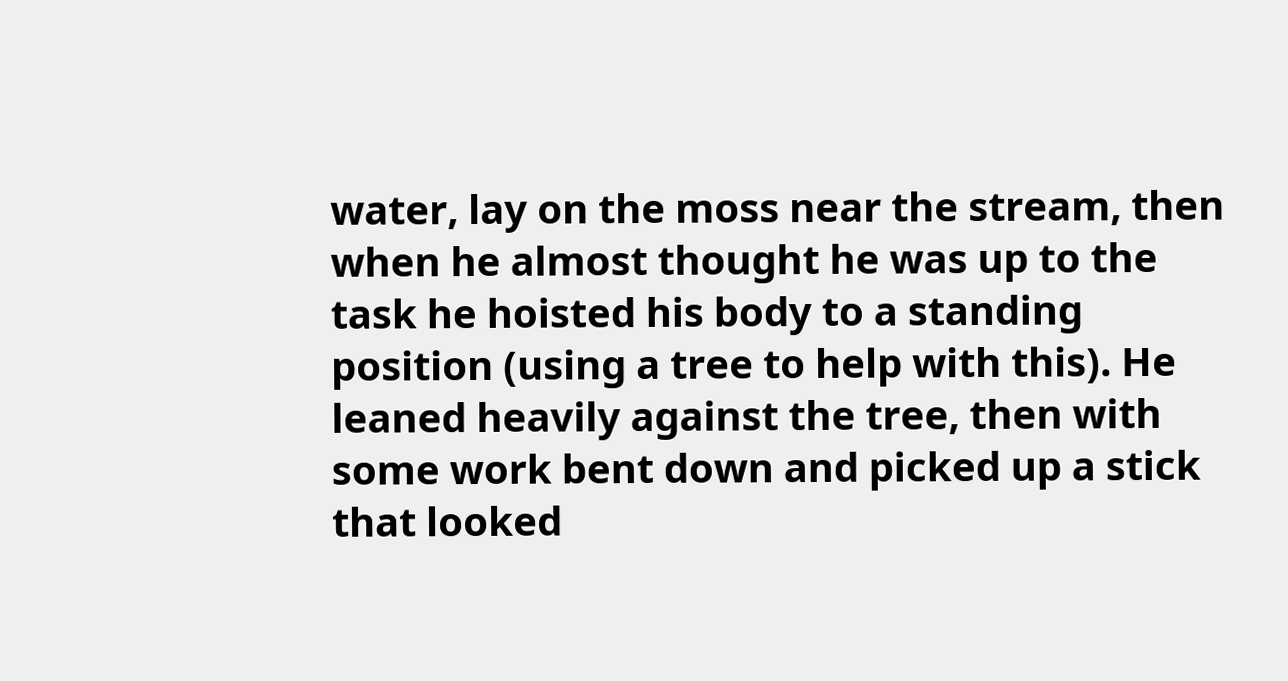water, lay on the moss near the stream, then when he almost thought he was up to the task he hoisted his body to a standing position (using a tree to help with this). He leaned heavily against the tree, then with some work bent down and picked up a stick that looked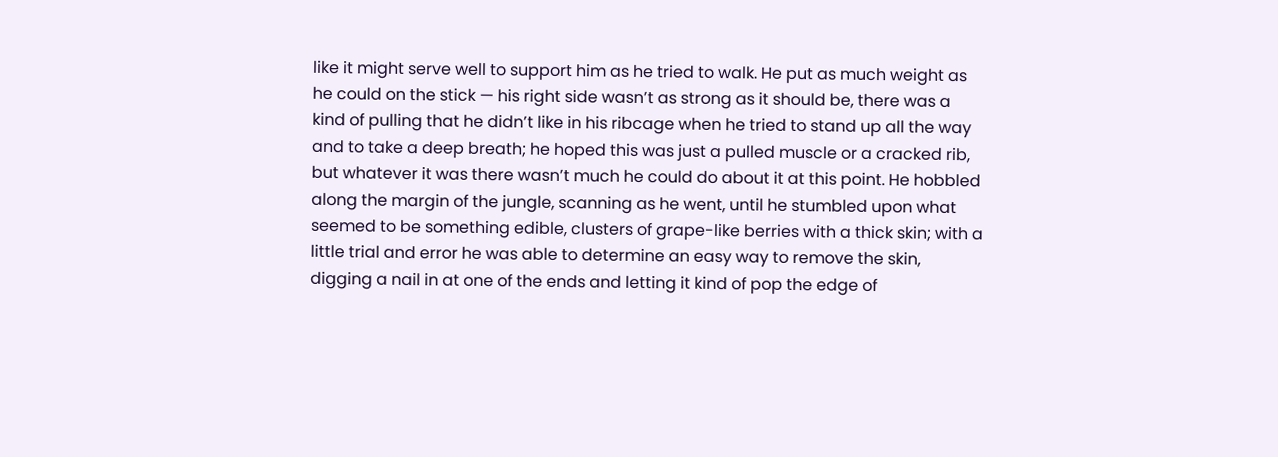like it might serve well to support him as he tried to walk. He put as much weight as he could on the stick — his right side wasn’t as strong as it should be, there was a kind of pulling that he didn’t like in his ribcage when he tried to stand up all the way and to take a deep breath; he hoped this was just a pulled muscle or a cracked rib, but whatever it was there wasn’t much he could do about it at this point. He hobbled along the margin of the jungle, scanning as he went, until he stumbled upon what seemed to be something edible, clusters of grape-like berries with a thick skin; with a little trial and error he was able to determine an easy way to remove the skin, digging a nail in at one of the ends and letting it kind of pop the edge of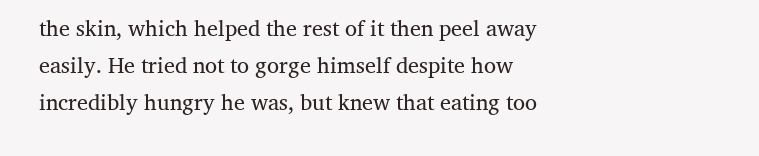the skin, which helped the rest of it then peel away easily. He tried not to gorge himself despite how incredibly hungry he was, but knew that eating too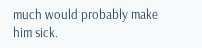much would probably make him sick.